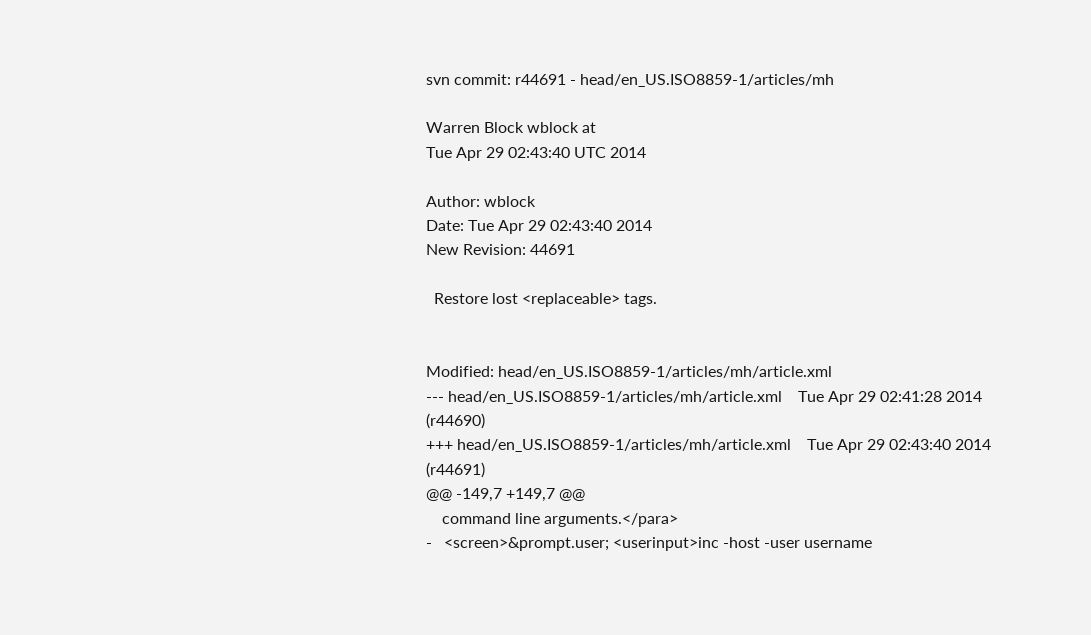svn commit: r44691 - head/en_US.ISO8859-1/articles/mh

Warren Block wblock at
Tue Apr 29 02:43:40 UTC 2014

Author: wblock
Date: Tue Apr 29 02:43:40 2014
New Revision: 44691

  Restore lost <replaceable> tags.


Modified: head/en_US.ISO8859-1/articles/mh/article.xml
--- head/en_US.ISO8859-1/articles/mh/article.xml    Tue Apr 29 02:41:28 2014    (r44690)
+++ head/en_US.ISO8859-1/articles/mh/article.xml    Tue Apr 29 02:43:40 2014    (r44691)
@@ -149,7 +149,7 @@
    command line arguments.</para>
-   <screen>&prompt.user; <userinput>inc -host -user username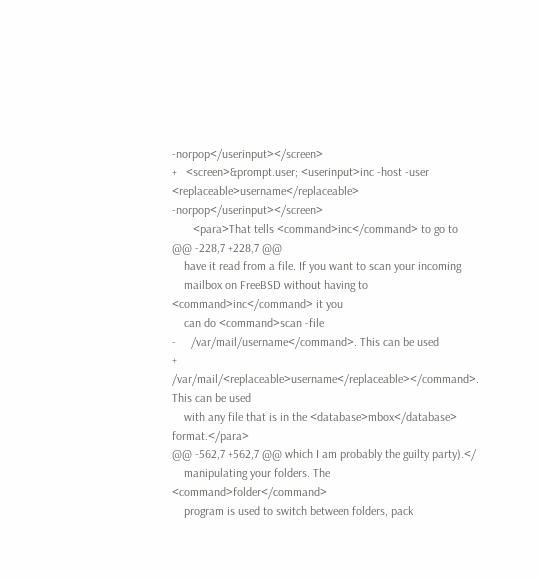-norpop</userinput></screen>
+   <screen>&prompt.user; <userinput>inc -host -user <replaceable>username</replaceable> -norpop</userinput></screen>
       <para>That tells <command>inc</command> to go to
@@ -228,7 +228,7 @@
    have it read from a file. If you want to scan your incoming
    mailbox on FreeBSD without having to <command>inc</command> it you
    can do <command>scan -file
-     /var/mail/username</command>. This can be used
+     /var/mail/<replaceable>username</replaceable></command>. This can be used
    with any file that is in the <database>mbox</database> format.</para>
@@ -562,7 +562,7 @@ which I am probably the guilty party).</
    manipulating your folders. The <command>folder</command>
    program is used to switch between folders, pack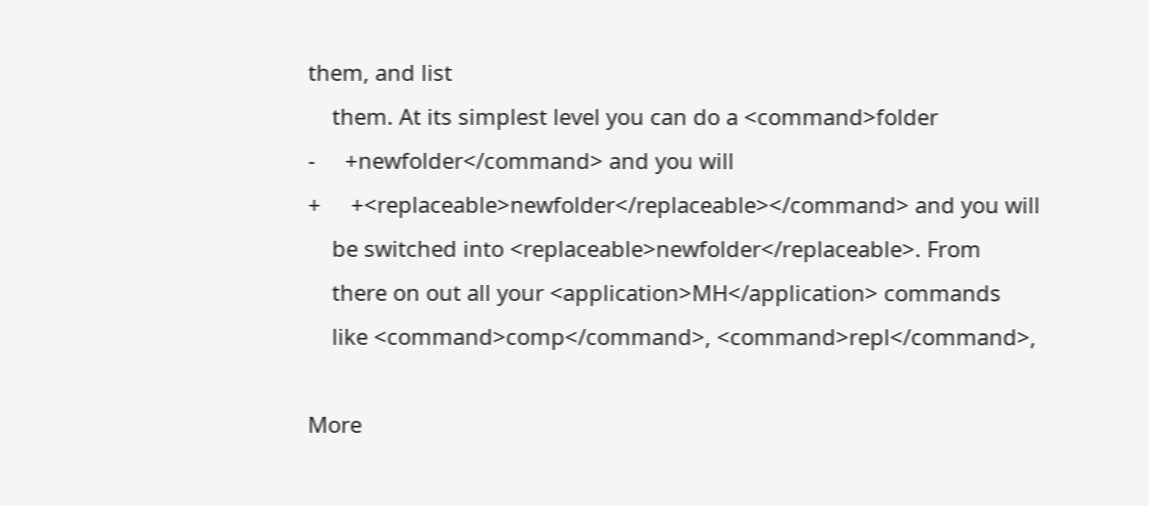them, and list
    them. At its simplest level you can do a <command>folder
-     +newfolder</command> and you will
+     +<replaceable>newfolder</replaceable></command> and you will
    be switched into <replaceable>newfolder</replaceable>. From
    there on out all your <application>MH</application> commands
    like <command>comp</command>, <command>repl</command>,

More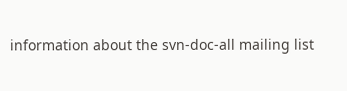information about the svn-doc-all mailing list